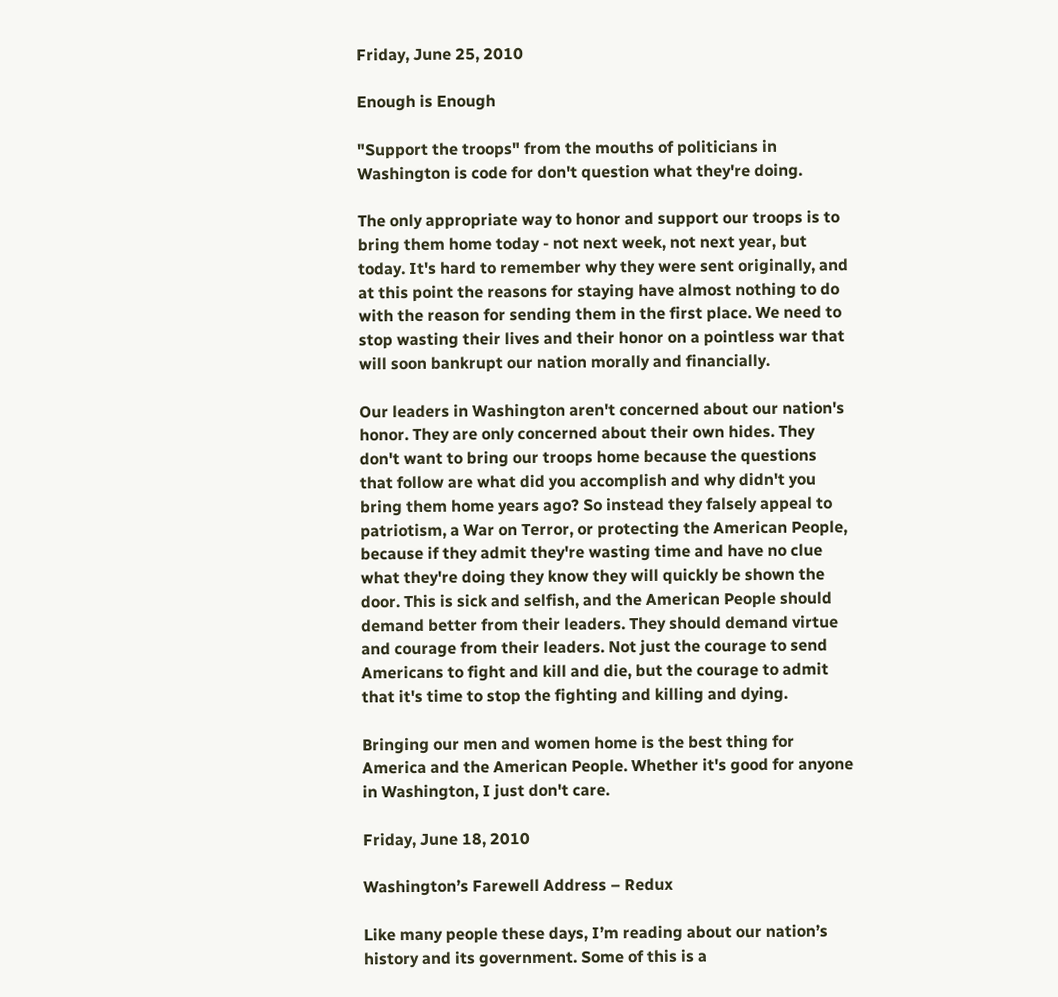Friday, June 25, 2010

Enough is Enough

"Support the troops" from the mouths of politicians in Washington is code for don't question what they're doing.

The only appropriate way to honor and support our troops is to bring them home today - not next week, not next year, but today. It's hard to remember why they were sent originally, and at this point the reasons for staying have almost nothing to do with the reason for sending them in the first place. We need to stop wasting their lives and their honor on a pointless war that will soon bankrupt our nation morally and financially.

Our leaders in Washington aren't concerned about our nation's honor. They are only concerned about their own hides. They don't want to bring our troops home because the questions that follow are what did you accomplish and why didn't you bring them home years ago? So instead they falsely appeal to patriotism, a War on Terror, or protecting the American People, because if they admit they're wasting time and have no clue what they're doing they know they will quickly be shown the door. This is sick and selfish, and the American People should demand better from their leaders. They should demand virtue and courage from their leaders. Not just the courage to send Americans to fight and kill and die, but the courage to admit that it's time to stop the fighting and killing and dying.

Bringing our men and women home is the best thing for America and the American People. Whether it's good for anyone in Washington, I just don't care.

Friday, June 18, 2010

Washington’s Farewell Address – Redux

Like many people these days, I’m reading about our nation’s history and its government. Some of this is a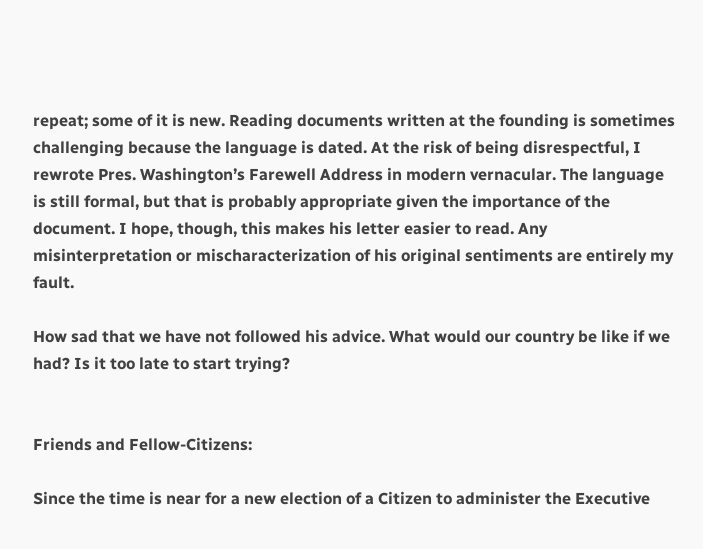repeat; some of it is new. Reading documents written at the founding is sometimes challenging because the language is dated. At the risk of being disrespectful, I rewrote Pres. Washington’s Farewell Address in modern vernacular. The language is still formal, but that is probably appropriate given the importance of the document. I hope, though, this makes his letter easier to read. Any misinterpretation or mischaracterization of his original sentiments are entirely my fault.

How sad that we have not followed his advice. What would our country be like if we had? Is it too late to start trying?


Friends and Fellow-Citizens:

Since the time is near for a new election of a Citizen to administer the Executive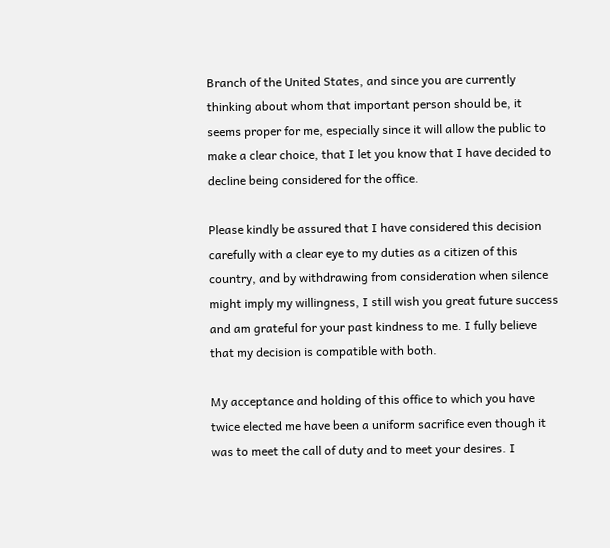Branch of the United States, and since you are currently thinking about whom that important person should be, it seems proper for me, especially since it will allow the public to make a clear choice, that I let you know that I have decided to decline being considered for the office.

Please kindly be assured that I have considered this decision carefully with a clear eye to my duties as a citizen of this country, and by withdrawing from consideration when silence might imply my willingness, I still wish you great future success and am grateful for your past kindness to me. I fully believe that my decision is compatible with both.

My acceptance and holding of this office to which you have twice elected me have been a uniform sacrifice even though it was to meet the call of duty and to meet your desires. I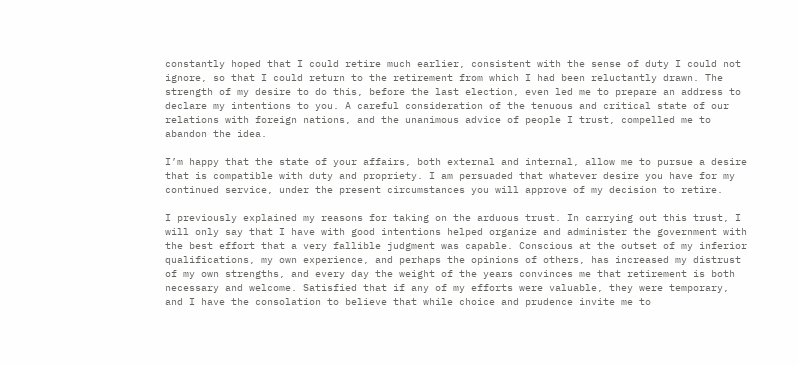constantly hoped that I could retire much earlier, consistent with the sense of duty I could not ignore, so that I could return to the retirement from which I had been reluctantly drawn. The strength of my desire to do this, before the last election, even led me to prepare an address to declare my intentions to you. A careful consideration of the tenuous and critical state of our relations with foreign nations, and the unanimous advice of people I trust, compelled me to abandon the idea.

I’m happy that the state of your affairs, both external and internal, allow me to pursue a desire that is compatible with duty and propriety. I am persuaded that whatever desire you have for my continued service, under the present circumstances you will approve of my decision to retire.

I previously explained my reasons for taking on the arduous trust. In carrying out this trust, I will only say that I have with good intentions helped organize and administer the government with the best effort that a very fallible judgment was capable. Conscious at the outset of my inferior qualifications, my own experience, and perhaps the opinions of others, has increased my distrust of my own strengths, and every day the weight of the years convinces me that retirement is both necessary and welcome. Satisfied that if any of my efforts were valuable, they were temporary, and I have the consolation to believe that while choice and prudence invite me to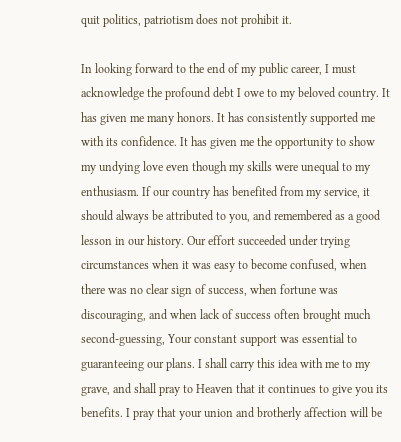quit politics, patriotism does not prohibit it.

In looking forward to the end of my public career, I must acknowledge the profound debt I owe to my beloved country. It has given me many honors. It has consistently supported me with its confidence. It has given me the opportunity to show my undying love even though my skills were unequal to my enthusiasm. If our country has benefited from my service, it should always be attributed to you, and remembered as a good lesson in our history. Our effort succeeded under trying circumstances when it was easy to become confused, when there was no clear sign of success, when fortune was discouraging, and when lack of success often brought much second-guessing, Your constant support was essential to guaranteeing our plans. I shall carry this idea with me to my grave, and shall pray to Heaven that it continues to give you its benefits. I pray that your union and brotherly affection will be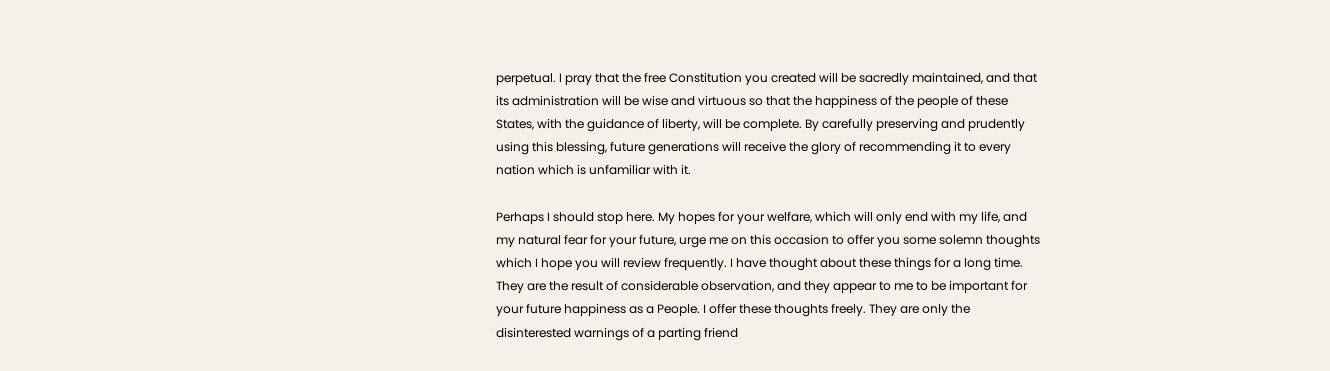perpetual. I pray that the free Constitution you created will be sacredly maintained, and that its administration will be wise and virtuous so that the happiness of the people of these States, with the guidance of liberty, will be complete. By carefully preserving and prudently using this blessing, future generations will receive the glory of recommending it to every nation which is unfamiliar with it.

Perhaps I should stop here. My hopes for your welfare, which will only end with my life, and my natural fear for your future, urge me on this occasion to offer you some solemn thoughts which I hope you will review frequently. I have thought about these things for a long time. They are the result of considerable observation, and they appear to me to be important for your future happiness as a People. I offer these thoughts freely. They are only the disinterested warnings of a parting friend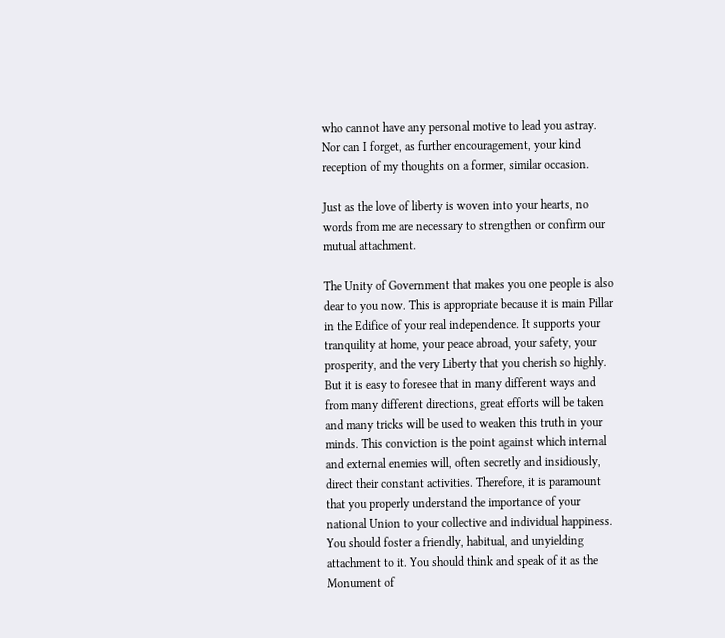who cannot have any personal motive to lead you astray. Nor can I forget, as further encouragement, your kind reception of my thoughts on a former, similar occasion.

Just as the love of liberty is woven into your hearts, no words from me are necessary to strengthen or confirm our mutual attachment.

The Unity of Government that makes you one people is also dear to you now. This is appropriate because it is main Pillar in the Edifice of your real independence. It supports your tranquility at home, your peace abroad, your safety, your prosperity, and the very Liberty that you cherish so highly. But it is easy to foresee that in many different ways and from many different directions, great efforts will be taken and many tricks will be used to weaken this truth in your minds. This conviction is the point against which internal and external enemies will, often secretly and insidiously, direct their constant activities. Therefore, it is paramount that you properly understand the importance of your national Union to your collective and individual happiness. You should foster a friendly, habitual, and unyielding attachment to it. You should think and speak of it as the Monument of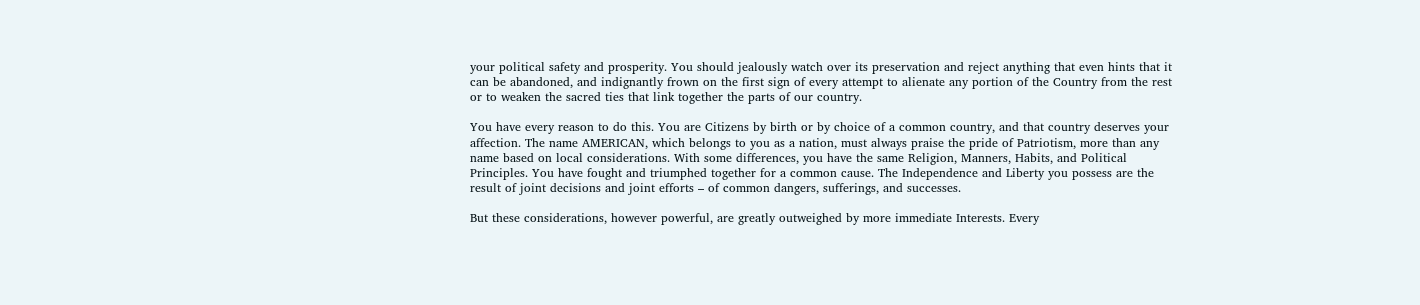your political safety and prosperity. You should jealously watch over its preservation and reject anything that even hints that it can be abandoned, and indignantly frown on the first sign of every attempt to alienate any portion of the Country from the rest or to weaken the sacred ties that link together the parts of our country.

You have every reason to do this. You are Citizens by birth or by choice of a common country, and that country deserves your affection. The name AMERICAN, which belongs to you as a nation, must always praise the pride of Patriotism, more than any name based on local considerations. With some differences, you have the same Religion, Manners, Habits, and Political Principles. You have fought and triumphed together for a common cause. The Independence and Liberty you possess are the result of joint decisions and joint efforts – of common dangers, sufferings, and successes.

But these considerations, however powerful, are greatly outweighed by more immediate Interests. Every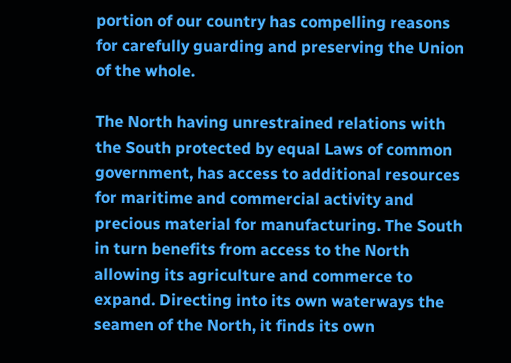portion of our country has compelling reasons for carefully guarding and preserving the Union of the whole.

The North having unrestrained relations with the South protected by equal Laws of common government, has access to additional resources for maritime and commercial activity and precious material for manufacturing. The South in turn benefits from access to the North allowing its agriculture and commerce to expand. Directing into its own waterways the seamen of the North, it finds its own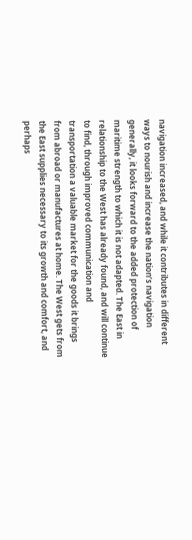navigation increased, and while it contributes in different ways to nourish and increase the nation’s navigation generally, it looks forward to the added protection of maritime strength to which it is not adapted. The East in relationship to the West has already found, and will continue to find, through improved communication and transportation a valuable market for the goods it brings from abroad or manufactures at home. The West gets from the East supplies necessary to its growth and comfort, and perhaps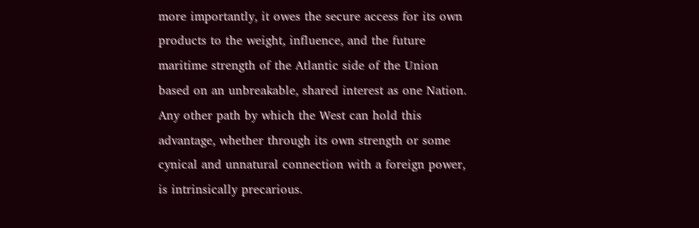more importantly, it owes the secure access for its own products to the weight, influence, and the future maritime strength of the Atlantic side of the Union based on an unbreakable, shared interest as one Nation. Any other path by which the West can hold this advantage, whether through its own strength or some cynical and unnatural connection with a foreign power, is intrinsically precarious.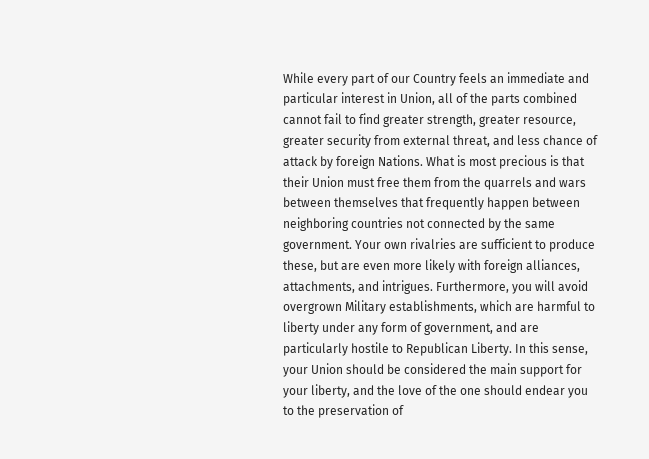While every part of our Country feels an immediate and particular interest in Union, all of the parts combined cannot fail to find greater strength, greater resource, greater security from external threat, and less chance of attack by foreign Nations. What is most precious is that their Union must free them from the quarrels and wars between themselves that frequently happen between neighboring countries not connected by the same government. Your own rivalries are sufficient to produce these, but are even more likely with foreign alliances, attachments, and intrigues. Furthermore, you will avoid overgrown Military establishments, which are harmful to liberty under any form of government, and are particularly hostile to Republican Liberty. In this sense, your Union should be considered the main support for your liberty, and the love of the one should endear you to the preservation of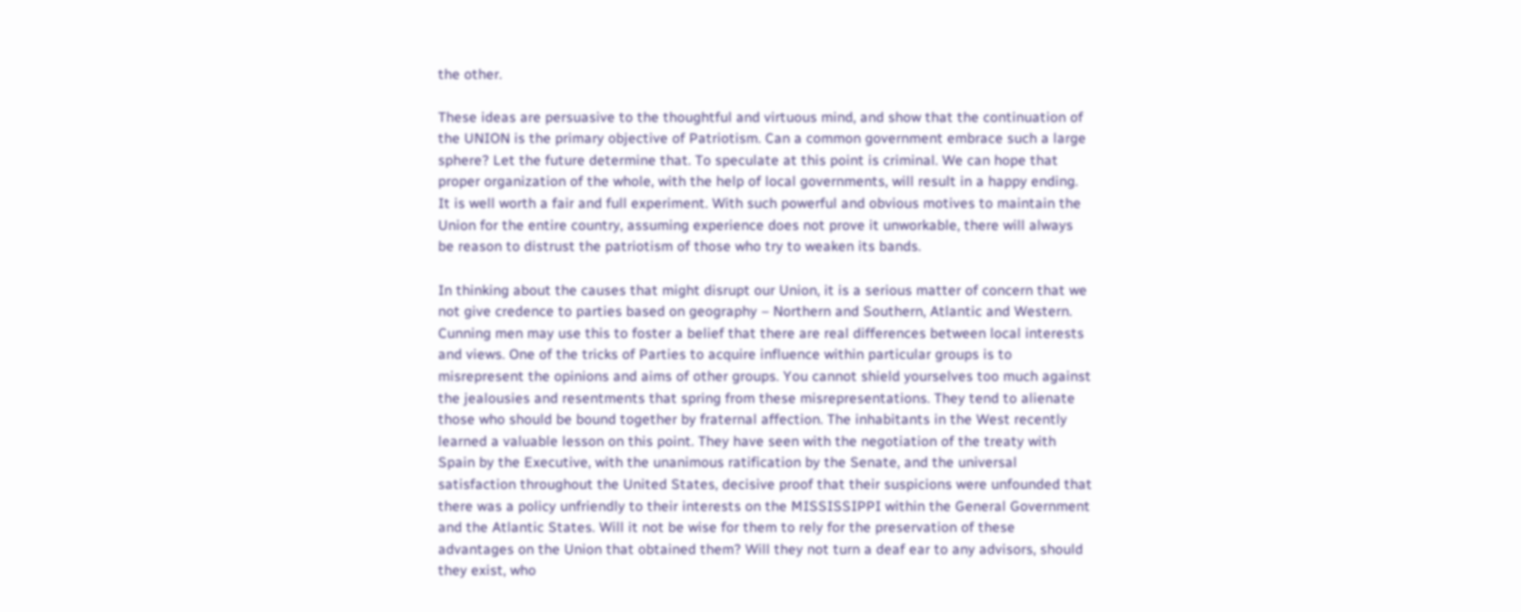the other.

These ideas are persuasive to the thoughtful and virtuous mind, and show that the continuation of the UNION is the primary objective of Patriotism. Can a common government embrace such a large sphere? Let the future determine that. To speculate at this point is criminal. We can hope that proper organization of the whole, with the help of local governments, will result in a happy ending. It is well worth a fair and full experiment. With such powerful and obvious motives to maintain the Union for the entire country, assuming experience does not prove it unworkable, there will always be reason to distrust the patriotism of those who try to weaken its bands.

In thinking about the causes that might disrupt our Union, it is a serious matter of concern that we not give credence to parties based on geography – Northern and Southern, Atlantic and Western. Cunning men may use this to foster a belief that there are real differences between local interests and views. One of the tricks of Parties to acquire influence within particular groups is to misrepresent the opinions and aims of other groups. You cannot shield yourselves too much against the jealousies and resentments that spring from these misrepresentations. They tend to alienate those who should be bound together by fraternal affection. The inhabitants in the West recently learned a valuable lesson on this point. They have seen with the negotiation of the treaty with Spain by the Executive, with the unanimous ratification by the Senate, and the universal satisfaction throughout the United States, decisive proof that their suspicions were unfounded that there was a policy unfriendly to their interests on the MISSISSIPPI within the General Government and the Atlantic States. Will it not be wise for them to rely for the preservation of these advantages on the Union that obtained them? Will they not turn a deaf ear to any advisors, should they exist, who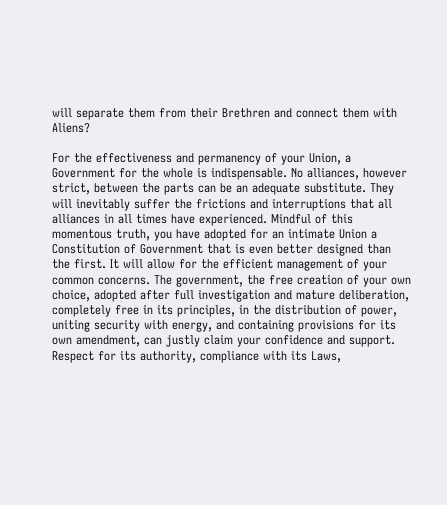will separate them from their Brethren and connect them with Aliens?

For the effectiveness and permanency of your Union, a Government for the whole is indispensable. No alliances, however strict, between the parts can be an adequate substitute. They will inevitably suffer the frictions and interruptions that all alliances in all times have experienced. Mindful of this momentous truth, you have adopted for an intimate Union a Constitution of Government that is even better designed than the first. It will allow for the efficient management of your common concerns. The government, the free creation of your own choice, adopted after full investigation and mature deliberation, completely free in its principles, in the distribution of power, uniting security with energy, and containing provisions for its own amendment, can justly claim your confidence and support. Respect for its authority, compliance with its Laws,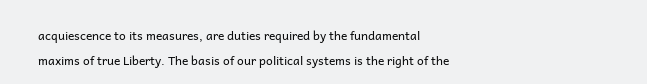acquiescence to its measures, are duties required by the fundamental maxims of true Liberty. The basis of our political systems is the right of the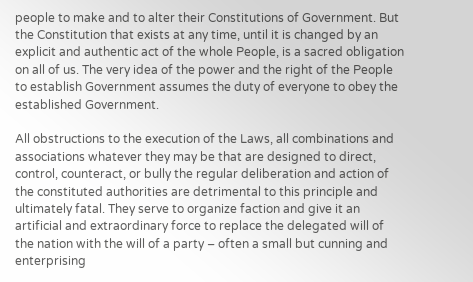people to make and to alter their Constitutions of Government. But the Constitution that exists at any time, until it is changed by an explicit and authentic act of the whole People, is a sacred obligation on all of us. The very idea of the power and the right of the People to establish Government assumes the duty of everyone to obey the established Government.

All obstructions to the execution of the Laws, all combinations and associations whatever they may be that are designed to direct, control, counteract, or bully the regular deliberation and action of the constituted authorities are detrimental to this principle and ultimately fatal. They serve to organize faction and give it an artificial and extraordinary force to replace the delegated will of the nation with the will of a party – often a small but cunning and enterprising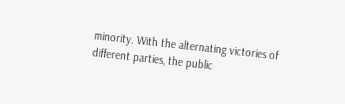minority. With the alternating victories of different parties, the public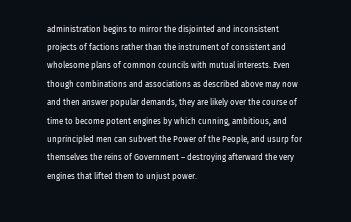administration begins to mirror the disjointed and inconsistent projects of factions rather than the instrument of consistent and wholesome plans of common councils with mutual interests. Even though combinations and associations as described above may now and then answer popular demands, they are likely over the course of time to become potent engines by which cunning, ambitious, and unprincipled men can subvert the Power of the People, and usurp for themselves the reins of Government – destroying afterward the very engines that lifted them to unjust power.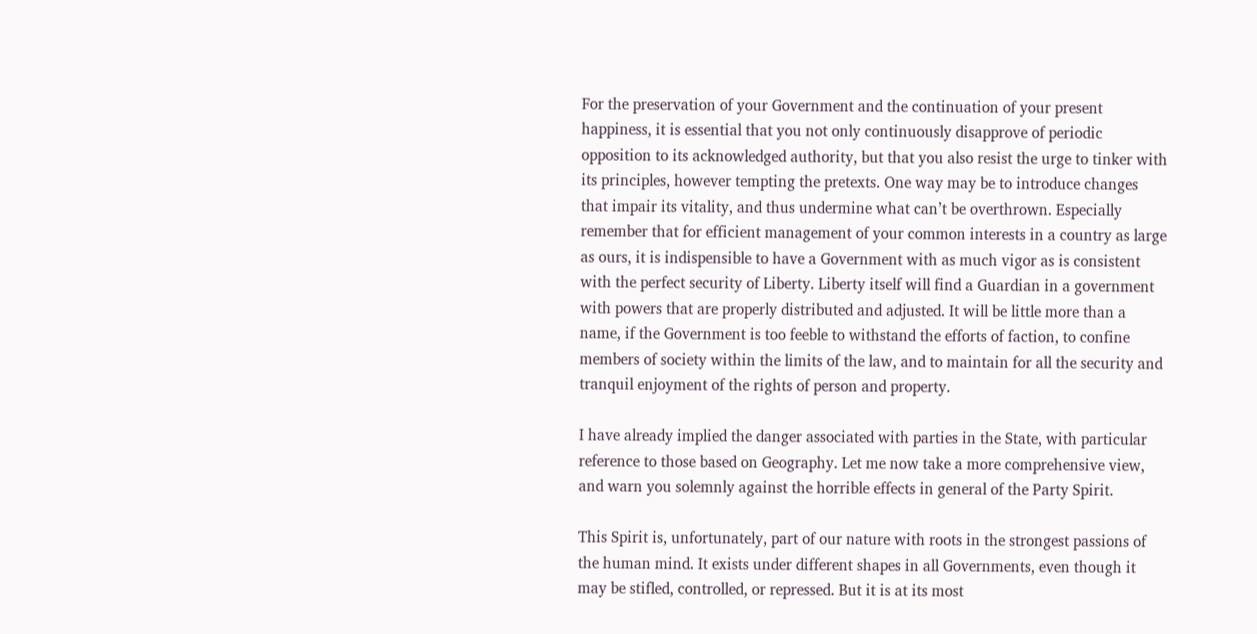For the preservation of your Government and the continuation of your present happiness, it is essential that you not only continuously disapprove of periodic opposition to its acknowledged authority, but that you also resist the urge to tinker with its principles, however tempting the pretexts. One way may be to introduce changes that impair its vitality, and thus undermine what can’t be overthrown. Especially remember that for efficient management of your common interests in a country as large as ours, it is indispensible to have a Government with as much vigor as is consistent with the perfect security of Liberty. Liberty itself will find a Guardian in a government with powers that are properly distributed and adjusted. It will be little more than a name, if the Government is too feeble to withstand the efforts of faction, to confine members of society within the limits of the law, and to maintain for all the security and tranquil enjoyment of the rights of person and property.

I have already implied the danger associated with parties in the State, with particular reference to those based on Geography. Let me now take a more comprehensive view, and warn you solemnly against the horrible effects in general of the Party Spirit.

This Spirit is, unfortunately, part of our nature with roots in the strongest passions of the human mind. It exists under different shapes in all Governments, even though it may be stifled, controlled, or repressed. But it is at its most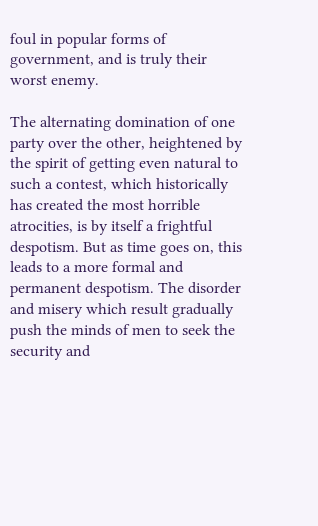foul in popular forms of government, and is truly their worst enemy.

The alternating domination of one party over the other, heightened by the spirit of getting even natural to such a contest, which historically has created the most horrible atrocities, is by itself a frightful despotism. But as time goes on, this leads to a more formal and permanent despotism. The disorder and misery which result gradually push the minds of men to seek the security and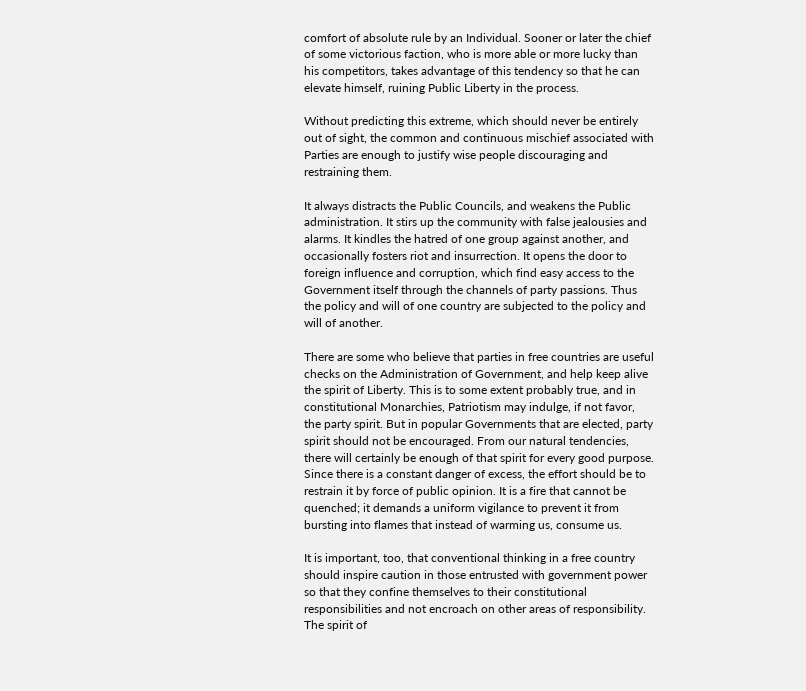comfort of absolute rule by an Individual. Sooner or later the chief of some victorious faction, who is more able or more lucky than his competitors, takes advantage of this tendency so that he can elevate himself, ruining Public Liberty in the process.

Without predicting this extreme, which should never be entirely out of sight, the common and continuous mischief associated with Parties are enough to justify wise people discouraging and restraining them.

It always distracts the Public Councils, and weakens the Public administration. It stirs up the community with false jealousies and alarms. It kindles the hatred of one group against another, and occasionally fosters riot and insurrection. It opens the door to foreign influence and corruption, which find easy access to the Government itself through the channels of party passions. Thus the policy and will of one country are subjected to the policy and will of another.

There are some who believe that parties in free countries are useful checks on the Administration of Government, and help keep alive the spirit of Liberty. This is to some extent probably true, and in constitutional Monarchies, Patriotism may indulge, if not favor, the party spirit. But in popular Governments that are elected, party spirit should not be encouraged. From our natural tendencies, there will certainly be enough of that spirit for every good purpose. Since there is a constant danger of excess, the effort should be to restrain it by force of public opinion. It is a fire that cannot be quenched; it demands a uniform vigilance to prevent it from bursting into flames that instead of warming us, consume us.

It is important, too, that conventional thinking in a free country should inspire caution in those entrusted with government power so that they confine themselves to their constitutional responsibilities and not encroach on other areas of responsibility. The spirit of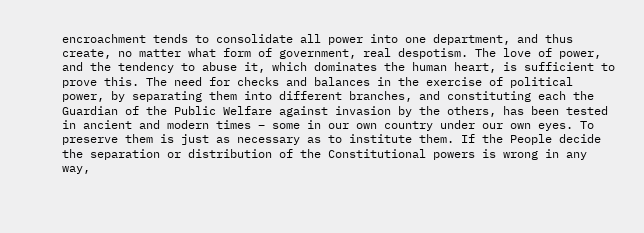encroachment tends to consolidate all power into one department, and thus create, no matter what form of government, real despotism. The love of power, and the tendency to abuse it, which dominates the human heart, is sufficient to prove this. The need for checks and balances in the exercise of political power, by separating them into different branches, and constituting each the Guardian of the Public Welfare against invasion by the others, has been tested in ancient and modern times – some in our own country under our own eyes. To preserve them is just as necessary as to institute them. If the People decide the separation or distribution of the Constitutional powers is wrong in any way,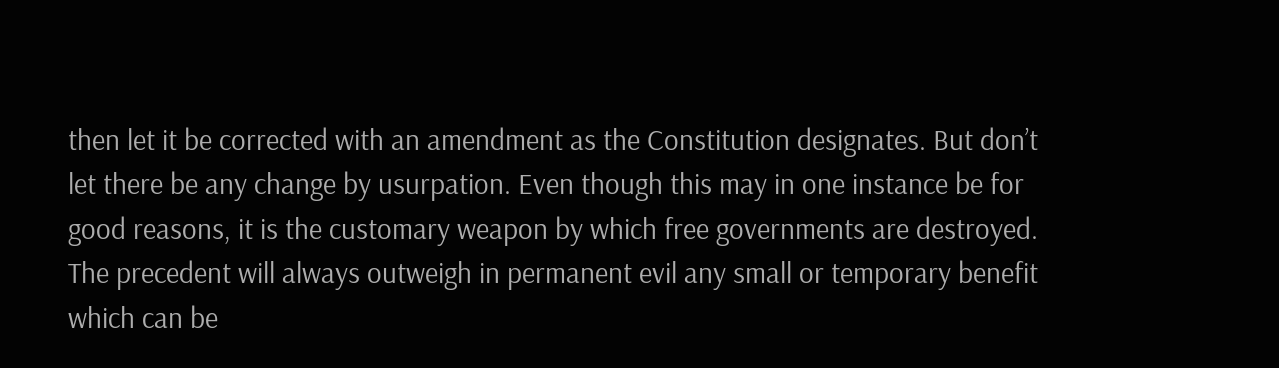then let it be corrected with an amendment as the Constitution designates. But don’t let there be any change by usurpation. Even though this may in one instance be for good reasons, it is the customary weapon by which free governments are destroyed. The precedent will always outweigh in permanent evil any small or temporary benefit which can be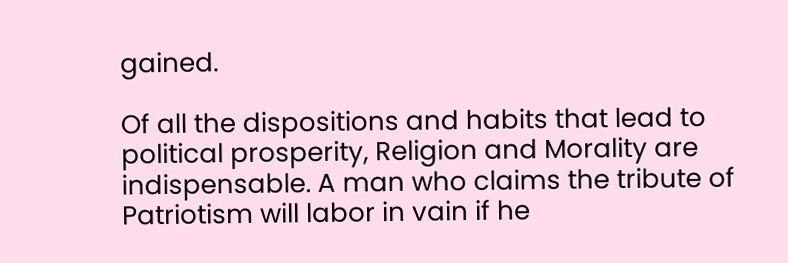gained.

Of all the dispositions and habits that lead to political prosperity, Religion and Morality are indispensable. A man who claims the tribute of Patriotism will labor in vain if he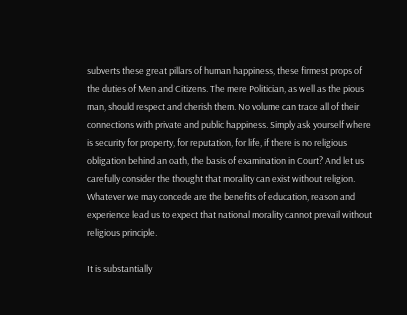subverts these great pillars of human happiness, these firmest props of the duties of Men and Citizens. The mere Politician, as well as the pious man, should respect and cherish them. No volume can trace all of their connections with private and public happiness. Simply ask yourself where is security for property, for reputation, for life, if there is no religious obligation behind an oath, the basis of examination in Court? And let us carefully consider the thought that morality can exist without religion. Whatever we may concede are the benefits of education, reason and experience lead us to expect that national morality cannot prevail without religious principle.

It is substantially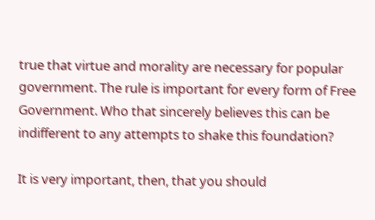true that virtue and morality are necessary for popular government. The rule is important for every form of Free Government. Who that sincerely believes this can be indifferent to any attempts to shake this foundation?

It is very important, then, that you should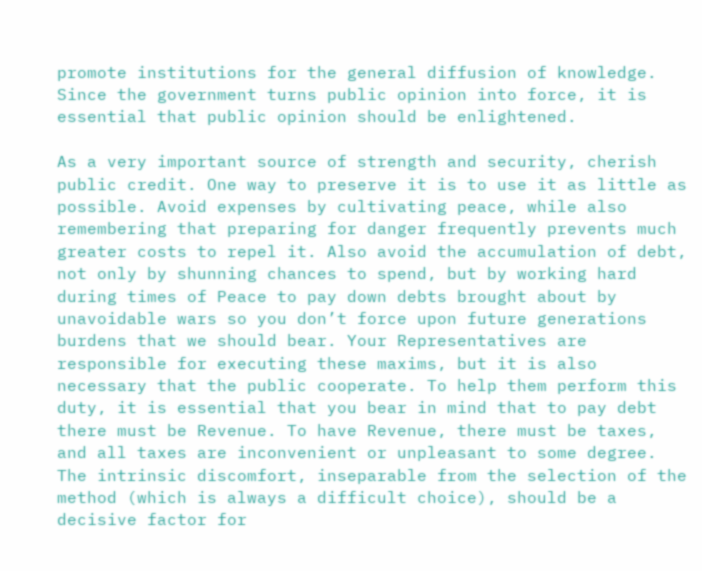promote institutions for the general diffusion of knowledge. Since the government turns public opinion into force, it is essential that public opinion should be enlightened.

As a very important source of strength and security, cherish public credit. One way to preserve it is to use it as little as possible. Avoid expenses by cultivating peace, while also remembering that preparing for danger frequently prevents much greater costs to repel it. Also avoid the accumulation of debt, not only by shunning chances to spend, but by working hard during times of Peace to pay down debts brought about by unavoidable wars so you don’t force upon future generations burdens that we should bear. Your Representatives are responsible for executing these maxims, but it is also necessary that the public cooperate. To help them perform this duty, it is essential that you bear in mind that to pay debt there must be Revenue. To have Revenue, there must be taxes, and all taxes are inconvenient or unpleasant to some degree. The intrinsic discomfort, inseparable from the selection of the method (which is always a difficult choice), should be a decisive factor for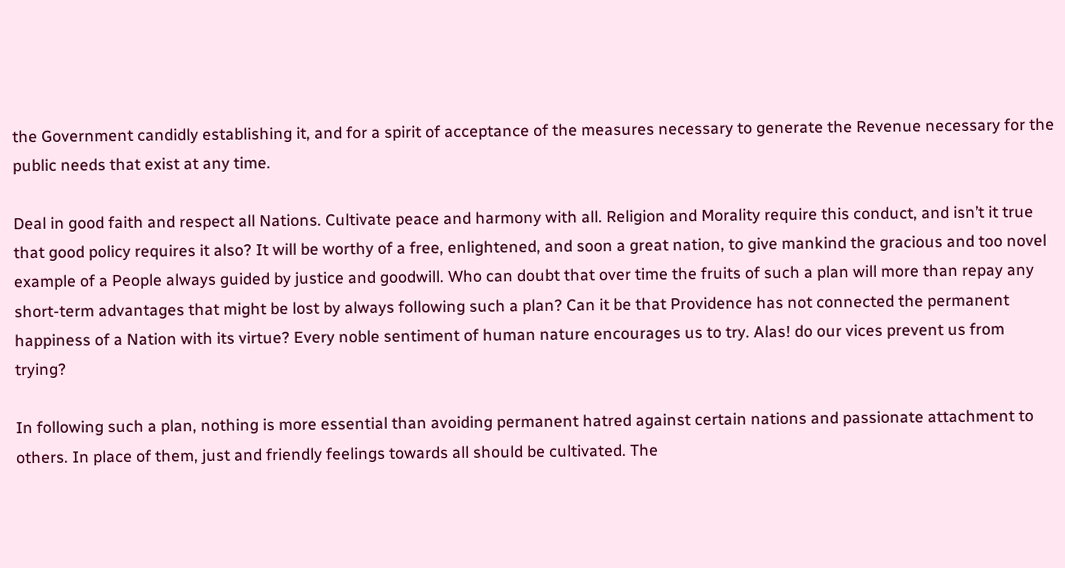the Government candidly establishing it, and for a spirit of acceptance of the measures necessary to generate the Revenue necessary for the public needs that exist at any time.

Deal in good faith and respect all Nations. Cultivate peace and harmony with all. Religion and Morality require this conduct, and isn’t it true that good policy requires it also? It will be worthy of a free, enlightened, and soon a great nation, to give mankind the gracious and too novel example of a People always guided by justice and goodwill. Who can doubt that over time the fruits of such a plan will more than repay any short-term advantages that might be lost by always following such a plan? Can it be that Providence has not connected the permanent happiness of a Nation with its virtue? Every noble sentiment of human nature encourages us to try. Alas! do our vices prevent us from trying?

In following such a plan, nothing is more essential than avoiding permanent hatred against certain nations and passionate attachment to others. In place of them, just and friendly feelings towards all should be cultivated. The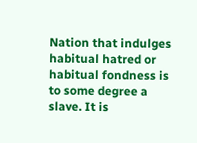Nation that indulges habitual hatred or habitual fondness is to some degree a slave. It is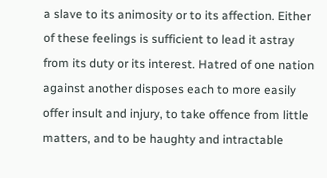a slave to its animosity or to its affection. Either of these feelings is sufficient to lead it astray from its duty or its interest. Hatred of one nation against another disposes each to more easily offer insult and injury, to take offence from little matters, and to be haughty and intractable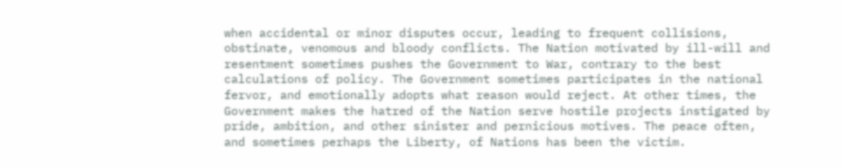when accidental or minor disputes occur, leading to frequent collisions, obstinate, venomous and bloody conflicts. The Nation motivated by ill-will and resentment sometimes pushes the Government to War, contrary to the best calculations of policy. The Government sometimes participates in the national fervor, and emotionally adopts what reason would reject. At other times, the Government makes the hatred of the Nation serve hostile projects instigated by pride, ambition, and other sinister and pernicious motives. The peace often, and sometimes perhaps the Liberty, of Nations has been the victim.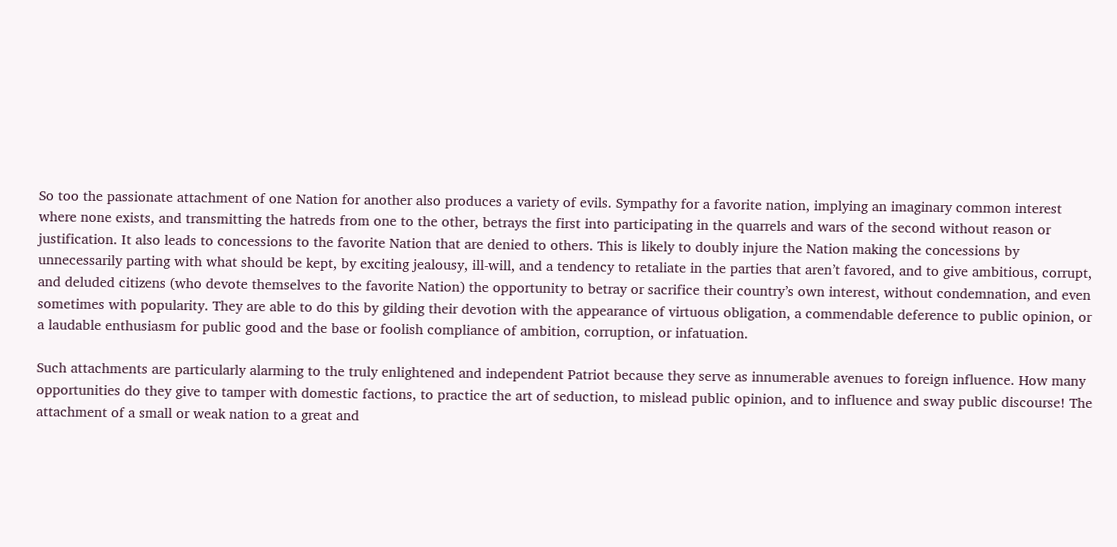So too the passionate attachment of one Nation for another also produces a variety of evils. Sympathy for a favorite nation, implying an imaginary common interest where none exists, and transmitting the hatreds from one to the other, betrays the first into participating in the quarrels and wars of the second without reason or justification. It also leads to concessions to the favorite Nation that are denied to others. This is likely to doubly injure the Nation making the concessions by unnecessarily parting with what should be kept, by exciting jealousy, ill-will, and a tendency to retaliate in the parties that aren’t favored, and to give ambitious, corrupt, and deluded citizens (who devote themselves to the favorite Nation) the opportunity to betray or sacrifice their country’s own interest, without condemnation, and even sometimes with popularity. They are able to do this by gilding their devotion with the appearance of virtuous obligation, a commendable deference to public opinion, or a laudable enthusiasm for public good and the base or foolish compliance of ambition, corruption, or infatuation.

Such attachments are particularly alarming to the truly enlightened and independent Patriot because they serve as innumerable avenues to foreign influence. How many opportunities do they give to tamper with domestic factions, to practice the art of seduction, to mislead public opinion, and to influence and sway public discourse! The attachment of a small or weak nation to a great and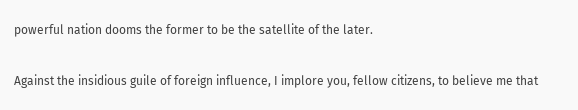powerful nation dooms the former to be the satellite of the later.

Against the insidious guile of foreign influence, I implore you, fellow citizens, to believe me that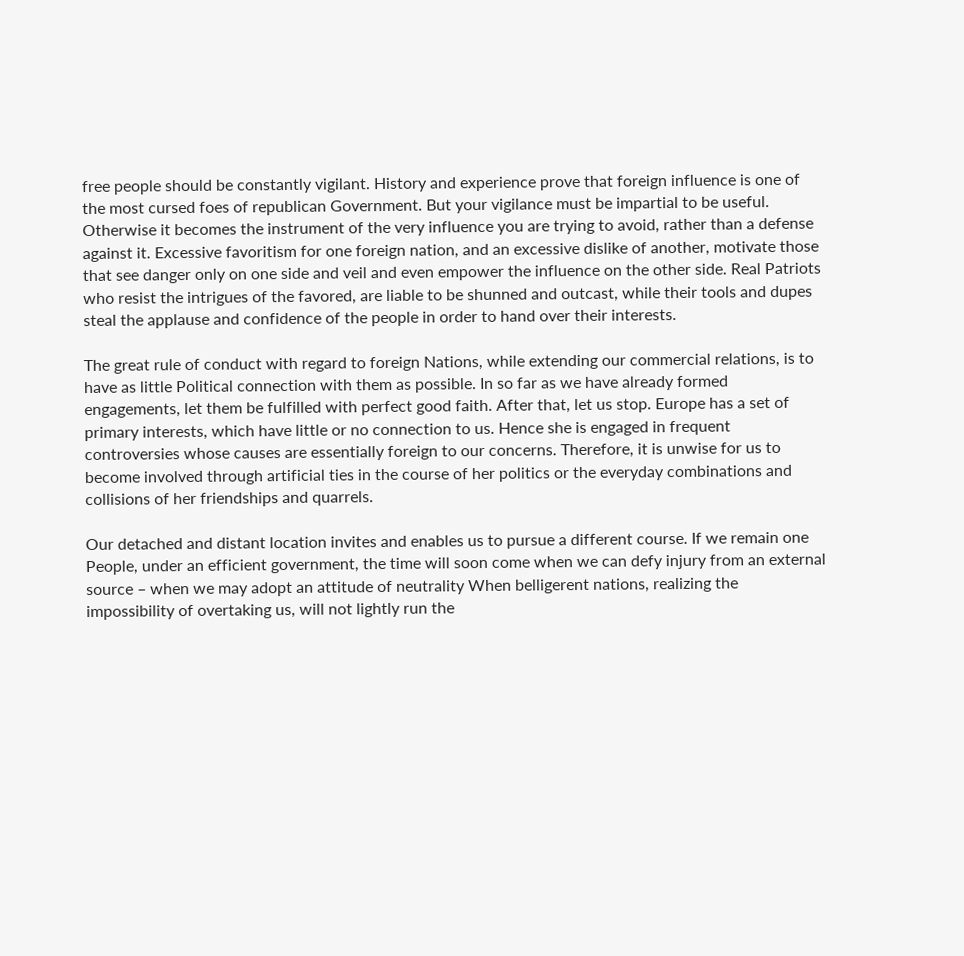free people should be constantly vigilant. History and experience prove that foreign influence is one of the most cursed foes of republican Government. But your vigilance must be impartial to be useful. Otherwise it becomes the instrument of the very influence you are trying to avoid, rather than a defense against it. Excessive favoritism for one foreign nation, and an excessive dislike of another, motivate those that see danger only on one side and veil and even empower the influence on the other side. Real Patriots who resist the intrigues of the favored, are liable to be shunned and outcast, while their tools and dupes steal the applause and confidence of the people in order to hand over their interests.

The great rule of conduct with regard to foreign Nations, while extending our commercial relations, is to have as little Political connection with them as possible. In so far as we have already formed engagements, let them be fulfilled with perfect good faith. After that, let us stop. Europe has a set of primary interests, which have little or no connection to us. Hence she is engaged in frequent controversies whose causes are essentially foreign to our concerns. Therefore, it is unwise for us to become involved through artificial ties in the course of her politics or the everyday combinations and collisions of her friendships and quarrels.

Our detached and distant location invites and enables us to pursue a different course. If we remain one People, under an efficient government, the time will soon come when we can defy injury from an external source – when we may adopt an attitude of neutrality When belligerent nations, realizing the impossibility of overtaking us, will not lightly run the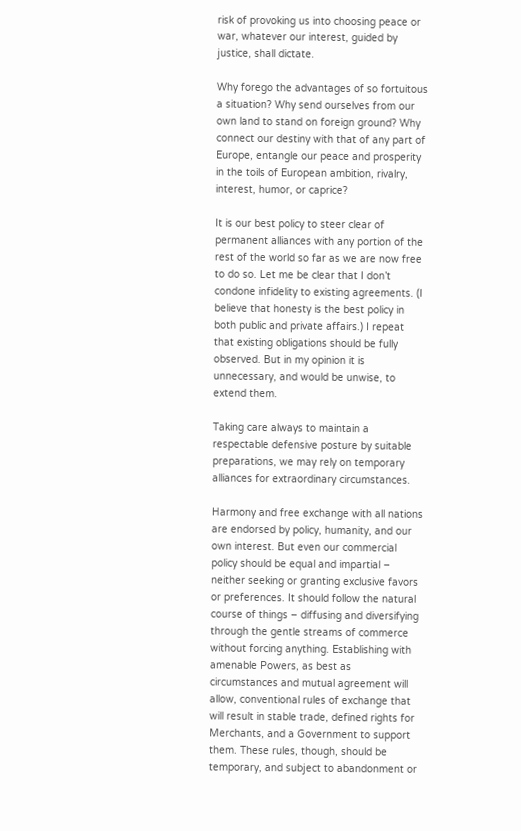risk of provoking us into choosing peace or war, whatever our interest, guided by justice, shall dictate.

Why forego the advantages of so fortuitous a situation? Why send ourselves from our own land to stand on foreign ground? Why connect our destiny with that of any part of Europe, entangle our peace and prosperity in the toils of European ambition, rivalry, interest, humor, or caprice?

It is our best policy to steer clear of permanent alliances with any portion of the rest of the world so far as we are now free to do so. Let me be clear that I don’t condone infidelity to existing agreements. (I believe that honesty is the best policy in both public and private affairs.) I repeat that existing obligations should be fully observed. But in my opinion it is unnecessary, and would be unwise, to extend them.

Taking care always to maintain a respectable defensive posture by suitable preparations, we may rely on temporary alliances for extraordinary circumstances.

Harmony and free exchange with all nations are endorsed by policy, humanity, and our own interest. But even our commercial policy should be equal and impartial – neither seeking or granting exclusive favors or preferences. It should follow the natural course of things – diffusing and diversifying through the gentle streams of commerce without forcing anything. Establishing with amenable Powers, as best as circumstances and mutual agreement will allow, conventional rules of exchange that will result in stable trade, defined rights for Merchants, and a Government to support them. These rules, though, should be temporary, and subject to abandonment or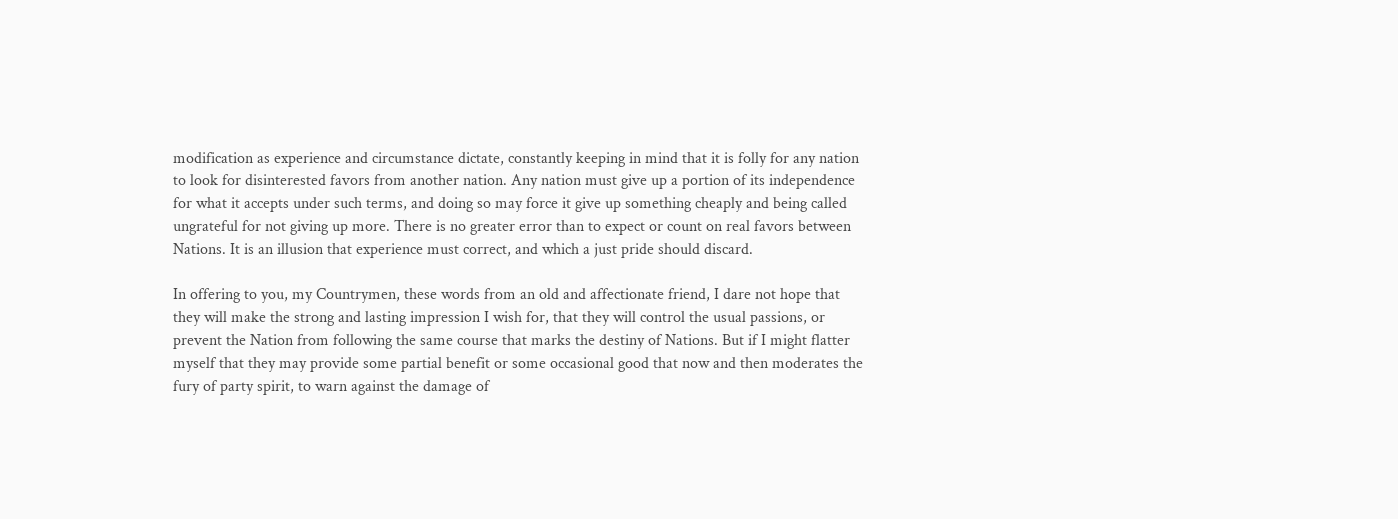modification as experience and circumstance dictate, constantly keeping in mind that it is folly for any nation to look for disinterested favors from another nation. Any nation must give up a portion of its independence for what it accepts under such terms, and doing so may force it give up something cheaply and being called ungrateful for not giving up more. There is no greater error than to expect or count on real favors between Nations. It is an illusion that experience must correct, and which a just pride should discard.

In offering to you, my Countrymen, these words from an old and affectionate friend, I dare not hope that they will make the strong and lasting impression I wish for, that they will control the usual passions, or prevent the Nation from following the same course that marks the destiny of Nations. But if I might flatter myself that they may provide some partial benefit or some occasional good that now and then moderates the fury of party spirit, to warn against the damage of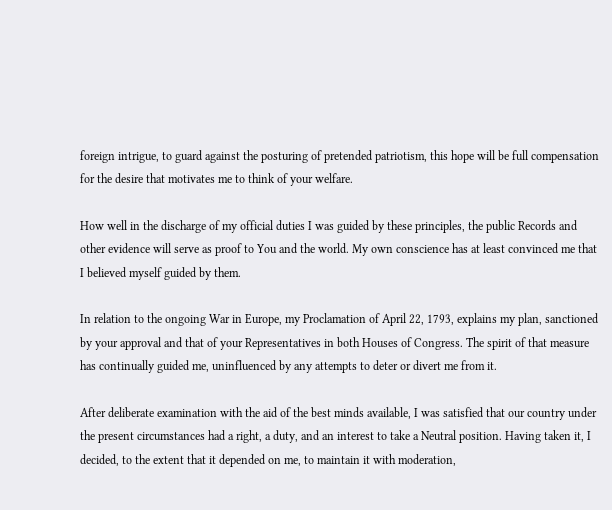foreign intrigue, to guard against the posturing of pretended patriotism, this hope will be full compensation for the desire that motivates me to think of your welfare.

How well in the discharge of my official duties I was guided by these principles, the public Records and other evidence will serve as proof to You and the world. My own conscience has at least convinced me that I believed myself guided by them.

In relation to the ongoing War in Europe, my Proclamation of April 22, 1793, explains my plan, sanctioned by your approval and that of your Representatives in both Houses of Congress. The spirit of that measure has continually guided me, uninfluenced by any attempts to deter or divert me from it.

After deliberate examination with the aid of the best minds available, I was satisfied that our country under the present circumstances had a right, a duty, and an interest to take a Neutral position. Having taken it, I decided, to the extent that it depended on me, to maintain it with moderation,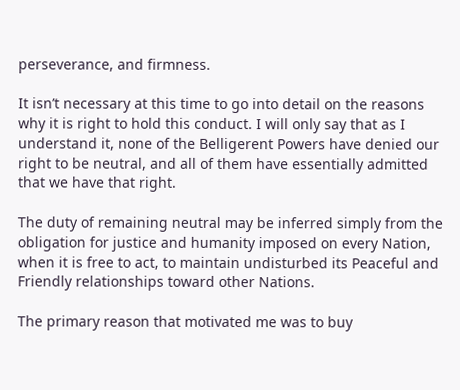perseverance, and firmness.

It isn’t necessary at this time to go into detail on the reasons why it is right to hold this conduct. I will only say that as I understand it, none of the Belligerent Powers have denied our right to be neutral, and all of them have essentially admitted that we have that right.

The duty of remaining neutral may be inferred simply from the obligation for justice and humanity imposed on every Nation, when it is free to act, to maintain undisturbed its Peaceful and Friendly relationships toward other Nations.

The primary reason that motivated me was to buy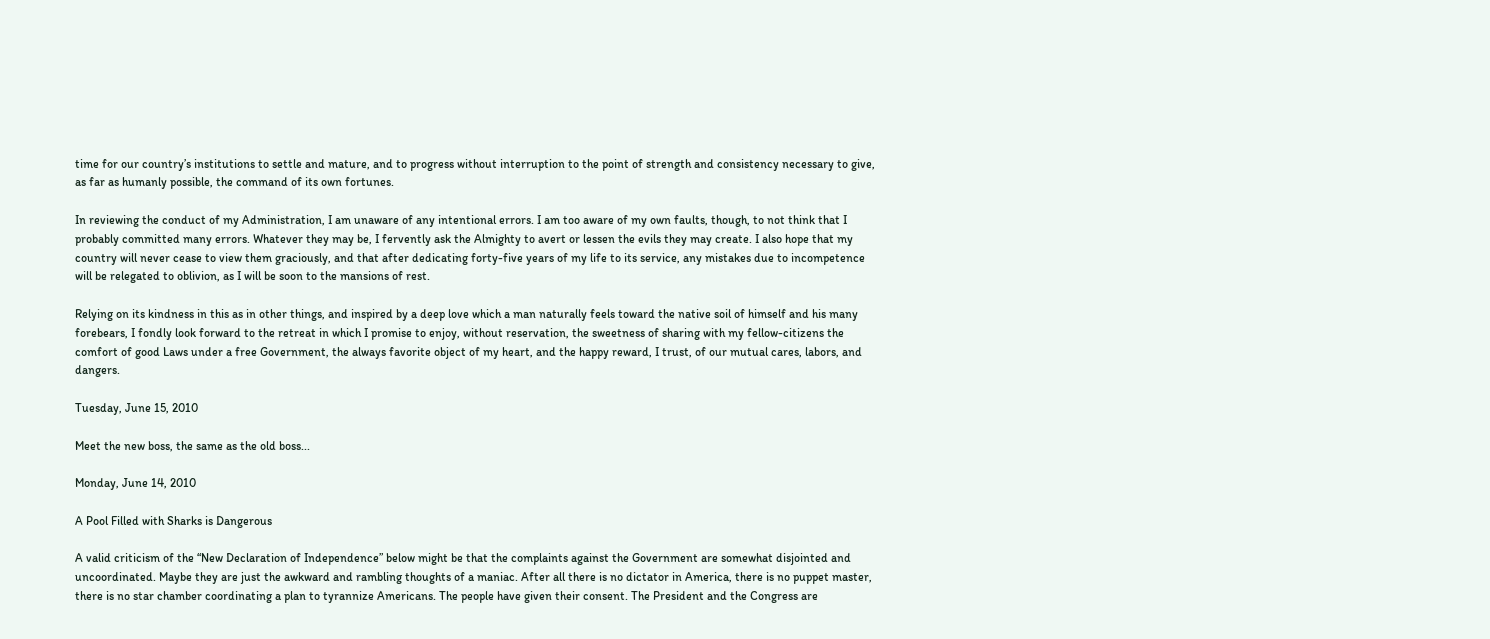time for our country’s institutions to settle and mature, and to progress without interruption to the point of strength and consistency necessary to give, as far as humanly possible, the command of its own fortunes.

In reviewing the conduct of my Administration, I am unaware of any intentional errors. I am too aware of my own faults, though, to not think that I probably committed many errors. Whatever they may be, I fervently ask the Almighty to avert or lessen the evils they may create. I also hope that my country will never cease to view them graciously, and that after dedicating forty-five years of my life to its service, any mistakes due to incompetence will be relegated to oblivion, as I will be soon to the mansions of rest.

Relying on its kindness in this as in other things, and inspired by a deep love which a man naturally feels toward the native soil of himself and his many forebears, I fondly look forward to the retreat in which I promise to enjoy, without reservation, the sweetness of sharing with my fellow-citizens the comfort of good Laws under a free Government, the always favorite object of my heart, and the happy reward, I trust, of our mutual cares, labors, and dangers.

Tuesday, June 15, 2010

Meet the new boss, the same as the old boss...

Monday, June 14, 2010

A Pool Filled with Sharks is Dangerous

A valid criticism of the “New Declaration of Independence” below might be that the complaints against the Government are somewhat disjointed and uncoordinated. Maybe they are just the awkward and rambling thoughts of a maniac. After all there is no dictator in America, there is no puppet master, there is no star chamber coordinating a plan to tyrannize Americans. The people have given their consent. The President and the Congress are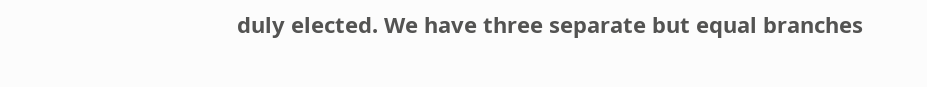duly elected. We have three separate but equal branches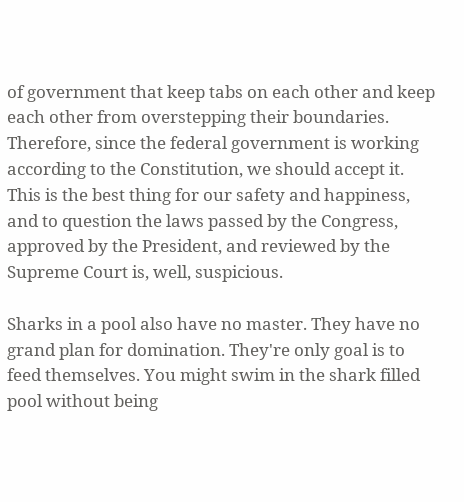of government that keep tabs on each other and keep each other from overstepping their boundaries. Therefore, since the federal government is working according to the Constitution, we should accept it. This is the best thing for our safety and happiness, and to question the laws passed by the Congress, approved by the President, and reviewed by the Supreme Court is, well, suspicious.

Sharks in a pool also have no master. They have no grand plan for domination. They're only goal is to feed themselves. You might swim in the shark filled pool without being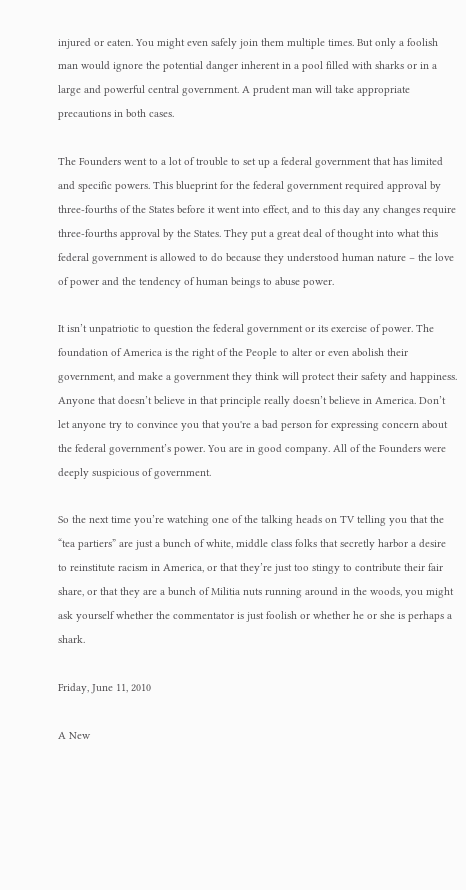injured or eaten. You might even safely join them multiple times. But only a foolish man would ignore the potential danger inherent in a pool filled with sharks or in a large and powerful central government. A prudent man will take appropriate precautions in both cases.

The Founders went to a lot of trouble to set up a federal government that has limited and specific powers. This blueprint for the federal government required approval by three-fourths of the States before it went into effect, and to this day any changes require three-fourths approval by the States. They put a great deal of thought into what this federal government is allowed to do because they understood human nature – the love of power and the tendency of human beings to abuse power.

It isn’t unpatriotic to question the federal government or its exercise of power. The foundation of America is the right of the People to alter or even abolish their government, and make a government they think will protect their safety and happiness. Anyone that doesn’t believe in that principle really doesn’t believe in America. Don’t let anyone try to convince you that you're a bad person for expressing concern about the federal government’s power. You are in good company. All of the Founders were deeply suspicious of government.

So the next time you’re watching one of the talking heads on TV telling you that the “tea partiers” are just a bunch of white, middle class folks that secretly harbor a desire to reinstitute racism in America, or that they’re just too stingy to contribute their fair share, or that they are a bunch of Militia nuts running around in the woods, you might ask yourself whether the commentator is just foolish or whether he or she is perhaps a shark.

Friday, June 11, 2010

A New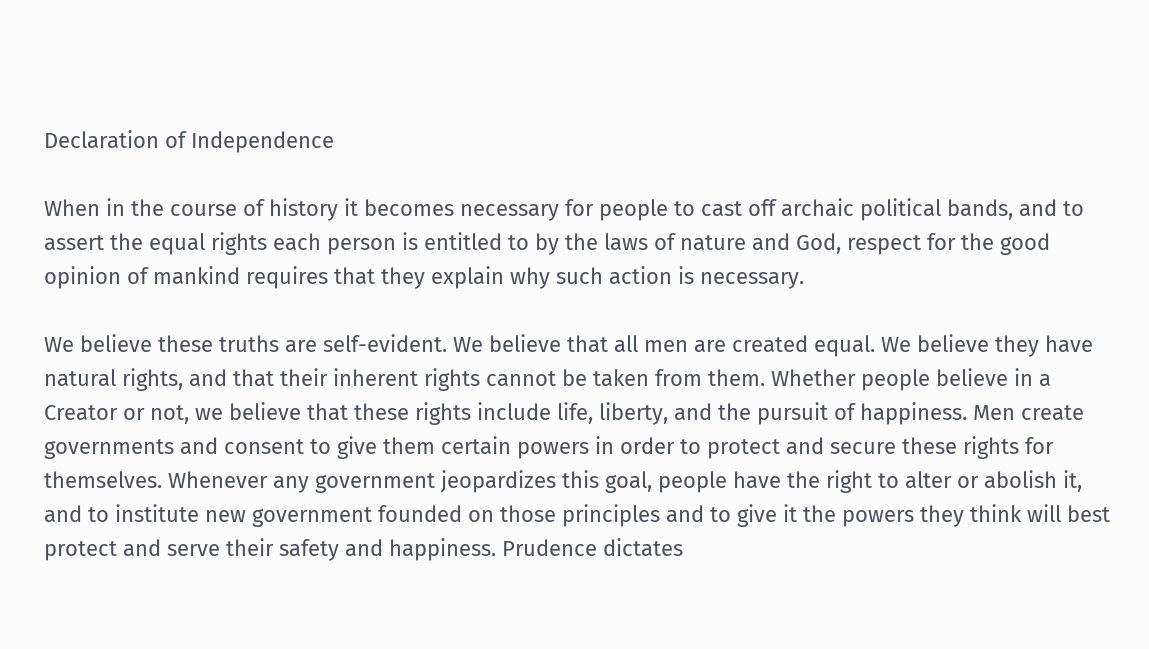Declaration of Independence

When in the course of history it becomes necessary for people to cast off archaic political bands, and to assert the equal rights each person is entitled to by the laws of nature and God, respect for the good opinion of mankind requires that they explain why such action is necessary.

We believe these truths are self-evident. We believe that all men are created equal. We believe they have natural rights, and that their inherent rights cannot be taken from them. Whether people believe in a Creator or not, we believe that these rights include life, liberty, and the pursuit of happiness. Men create governments and consent to give them certain powers in order to protect and secure these rights for themselves. Whenever any government jeopardizes this goal, people have the right to alter or abolish it, and to institute new government founded on those principles and to give it the powers they think will best protect and serve their safety and happiness. Prudence dictates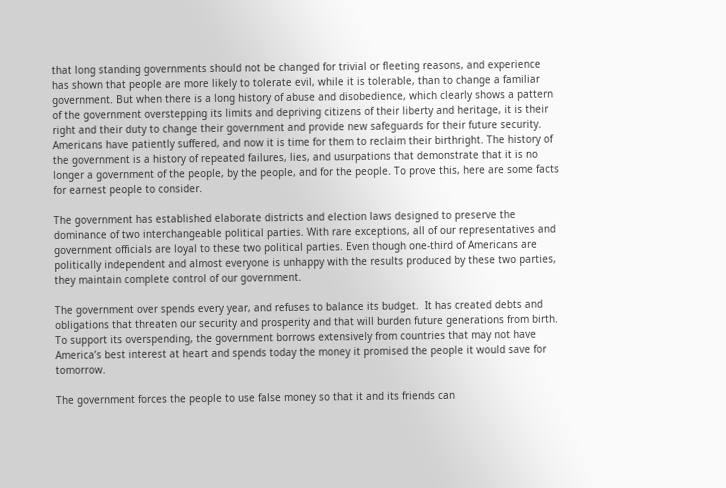that long standing governments should not be changed for trivial or fleeting reasons, and experience has shown that people are more likely to tolerate evil, while it is tolerable, than to change a familiar government. But when there is a long history of abuse and disobedience, which clearly shows a pattern of the government overstepping its limits and depriving citizens of their liberty and heritage, it is their right and their duty to change their government and provide new safeguards for their future security. Americans have patiently suffered, and now it is time for them to reclaim their birthright. The history of the government is a history of repeated failures, lies, and usurpations that demonstrate that it is no longer a government of the people, by the people, and for the people. To prove this, here are some facts for earnest people to consider.

The government has established elaborate districts and election laws designed to preserve the dominance of two interchangeable political parties. With rare exceptions, all of our representatives and government officials are loyal to these two political parties. Even though one-third of Americans are politically independent and almost everyone is unhappy with the results produced by these two parties, they maintain complete control of our government.

The government over spends every year, and refuses to balance its budget.  It has created debts and obligations that threaten our security and prosperity and that will burden future generations from birth. To support its overspending, the government borrows extensively from countries that may not have America’s best interest at heart and spends today the money it promised the people it would save for tomorrow.

The government forces the people to use false money so that it and its friends can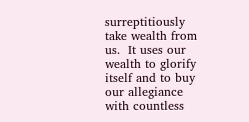surreptitiously take wealth from us.  It uses our wealth to glorify itself and to buy our allegiance with countless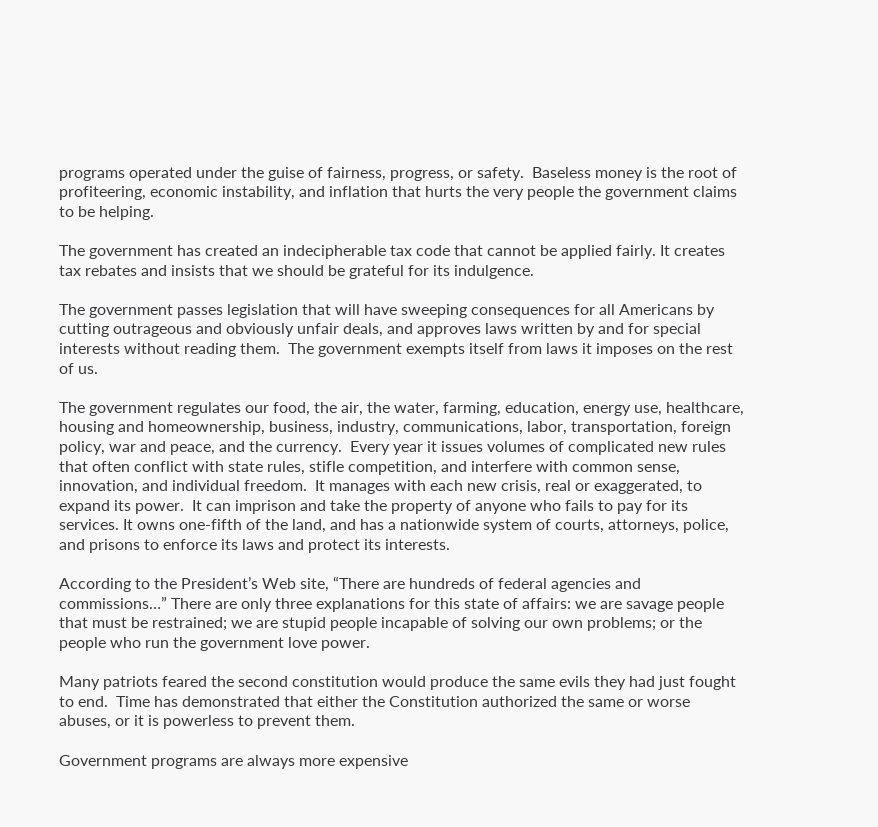programs operated under the guise of fairness, progress, or safety.  Baseless money is the root of profiteering, economic instability, and inflation that hurts the very people the government claims to be helping.

The government has created an indecipherable tax code that cannot be applied fairly. It creates tax rebates and insists that we should be grateful for its indulgence.

The government passes legislation that will have sweeping consequences for all Americans by cutting outrageous and obviously unfair deals, and approves laws written by and for special interests without reading them.  The government exempts itself from laws it imposes on the rest of us.

The government regulates our food, the air, the water, farming, education, energy use, healthcare, housing and homeownership, business, industry, communications, labor, transportation, foreign policy, war and peace, and the currency.  Every year it issues volumes of complicated new rules that often conflict with state rules, stifle competition, and interfere with common sense, innovation, and individual freedom.  It manages with each new crisis, real or exaggerated, to expand its power.  It can imprison and take the property of anyone who fails to pay for its services. It owns one-fifth of the land, and has a nationwide system of courts, attorneys, police, and prisons to enforce its laws and protect its interests.

According to the President’s Web site, “There are hundreds of federal agencies and commissions…” There are only three explanations for this state of affairs: we are savage people that must be restrained; we are stupid people incapable of solving our own problems; or the people who run the government love power.

Many patriots feared the second constitution would produce the same evils they had just fought to end.  Time has demonstrated that either the Constitution authorized the same or worse abuses, or it is powerless to prevent them.

Government programs are always more expensive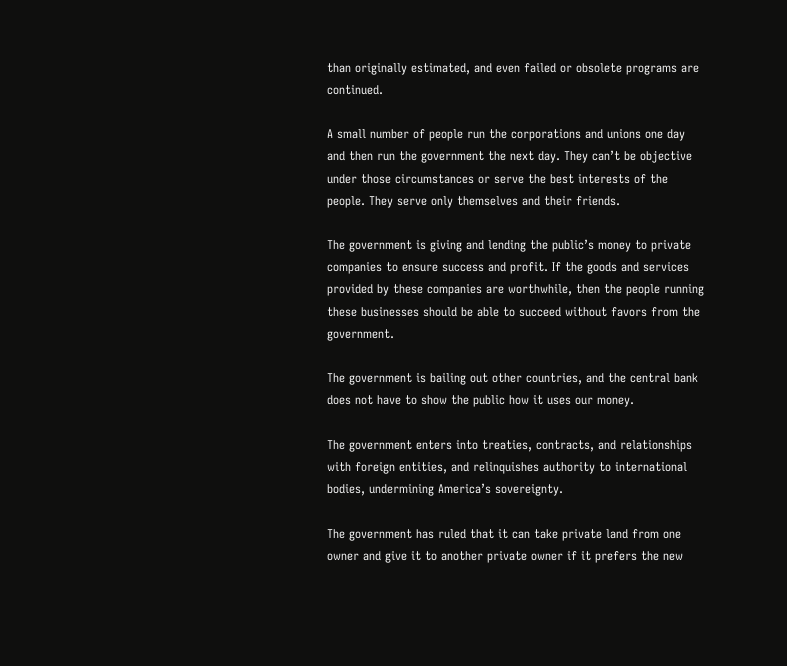than originally estimated, and even failed or obsolete programs are continued.

A small number of people run the corporations and unions one day and then run the government the next day. They can’t be objective under those circumstances or serve the best interests of the people. They serve only themselves and their friends.

The government is giving and lending the public’s money to private companies to ensure success and profit. If the goods and services provided by these companies are worthwhile, then the people running these businesses should be able to succeed without favors from the government.

The government is bailing out other countries, and the central bank does not have to show the public how it uses our money.

The government enters into treaties, contracts, and relationships with foreign entities, and relinquishes authority to international bodies, undermining America’s sovereignty.

The government has ruled that it can take private land from one owner and give it to another private owner if it prefers the new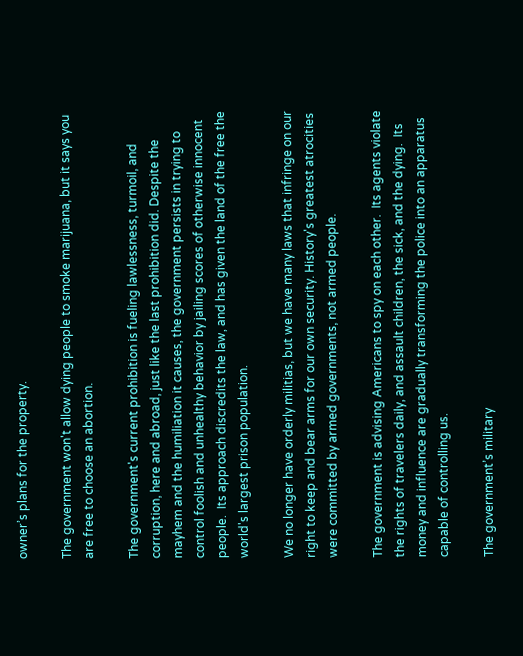owner’s plans for the property.

The government won't allow dying people to smoke marijuana, but it says you are free to choose an abortion.

The government's current prohibition is fueling lawlessness, turmoil, and corruption, here and abroad, just like the last prohibition did. Despite the mayhem and the humiliation it causes, the government persists in trying to control foolish and unhealthy behavior by jailing scores of otherwise innocent people.  Its approach discredits the law, and has given the land of the free the world's largest prison population.

We no longer have orderly militias, but we have many laws that infringe on our right to keep and bear arms for our own security. History's greatest atrocities were committed by armed governments, not armed people.

The government is advising Americans to spy on each other.  Its agents violate the rights of travelers daily, and assault children, the sick, and the dying.  Its money and influence are gradually transforming the police into an apparatus capable of controlling us.

The government’s military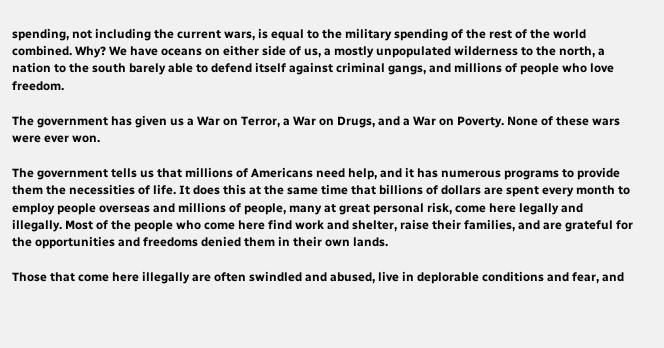spending, not including the current wars, is equal to the military spending of the rest of the world combined. Why? We have oceans on either side of us, a mostly unpopulated wilderness to the north, a nation to the south barely able to defend itself against criminal gangs, and millions of people who love freedom.

The government has given us a War on Terror, a War on Drugs, and a War on Poverty. None of these wars were ever won.

The government tells us that millions of Americans need help, and it has numerous programs to provide them the necessities of life. It does this at the same time that billions of dollars are spent every month to employ people overseas and millions of people, many at great personal risk, come here legally and illegally. Most of the people who come here find work and shelter, raise their families, and are grateful for the opportunities and freedoms denied them in their own lands.

Those that come here illegally are often swindled and abused, live in deplorable conditions and fear, and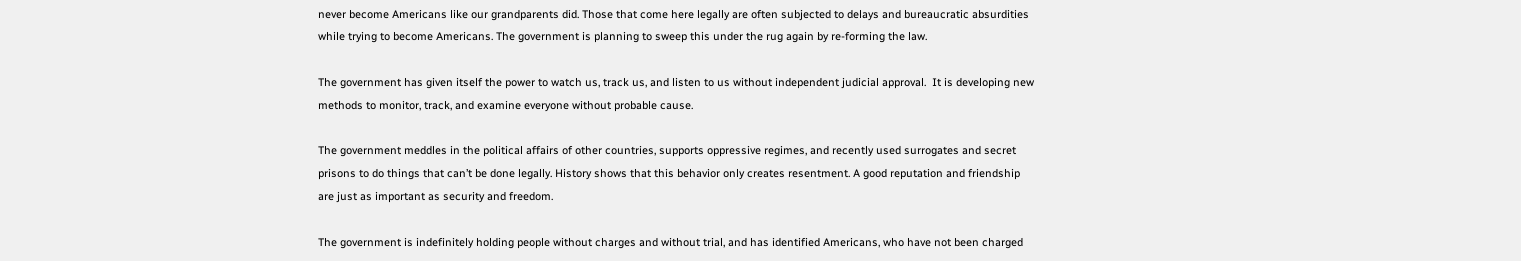never become Americans like our grandparents did. Those that come here legally are often subjected to delays and bureaucratic absurdities while trying to become Americans. The government is planning to sweep this under the rug again by re-forming the law.

The government has given itself the power to watch us, track us, and listen to us without independent judicial approval.  It is developing new methods to monitor, track, and examine everyone without probable cause.

The government meddles in the political affairs of other countries, supports oppressive regimes, and recently used surrogates and secret prisons to do things that can’t be done legally. History shows that this behavior only creates resentment. A good reputation and friendship are just as important as security and freedom.

The government is indefinitely holding people without charges and without trial, and has identified Americans, who have not been charged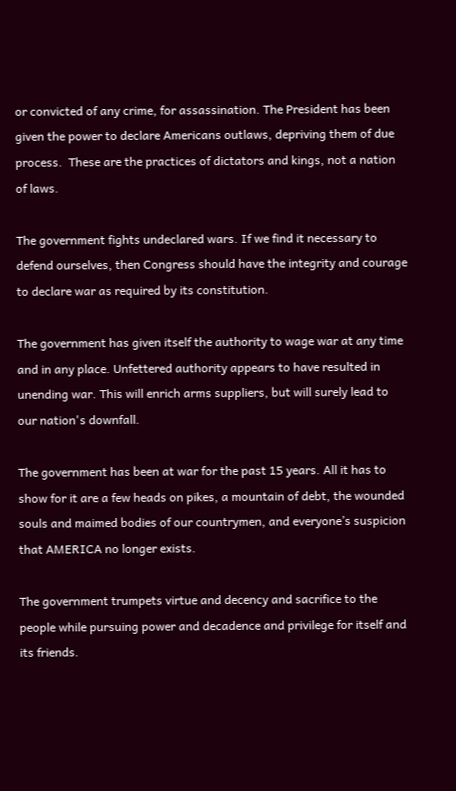or convicted of any crime, for assassination. The President has been given the power to declare Americans outlaws, depriving them of due process.  These are the practices of dictators and kings, not a nation of laws.

The government fights undeclared wars. If we find it necessary to defend ourselves, then Congress should have the integrity and courage to declare war as required by its constitution.

The government has given itself the authority to wage war at any time and in any place. Unfettered authority appears to have resulted in unending war. This will enrich arms suppliers, but will surely lead to our nation's downfall.

The government has been at war for the past 15 years. All it has to show for it are a few heads on pikes, a mountain of debt, the wounded souls and maimed bodies of our countrymen, and everyone’s suspicion that AMERICA no longer exists.

The government trumpets virtue and decency and sacrifice to the people while pursuing power and decadence and privilege for itself and its friends.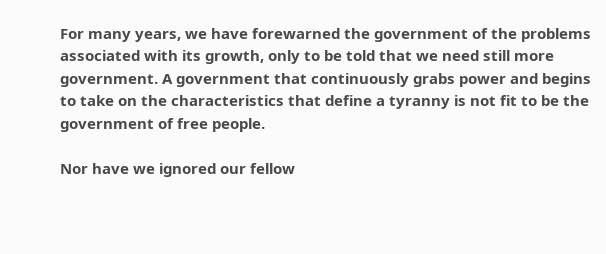For many years, we have forewarned the government of the problems associated with its growth, only to be told that we need still more government. A government that continuously grabs power and begins to take on the characteristics that define a tyranny is not fit to be the government of free people.

Nor have we ignored our fellow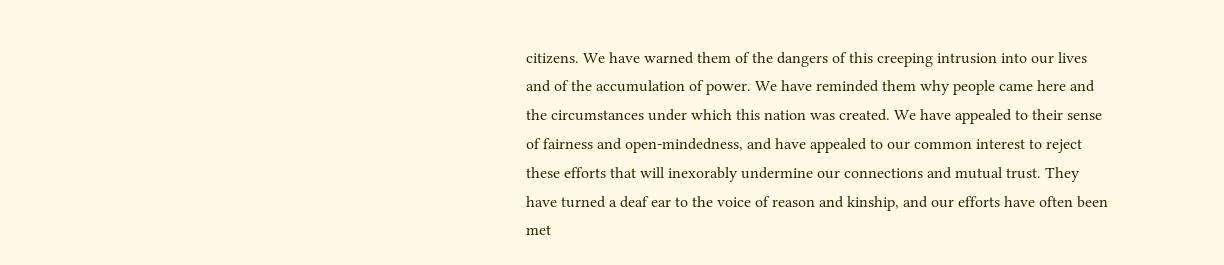citizens. We have warned them of the dangers of this creeping intrusion into our lives and of the accumulation of power. We have reminded them why people came here and the circumstances under which this nation was created. We have appealed to their sense of fairness and open-mindedness, and have appealed to our common interest to reject these efforts that will inexorably undermine our connections and mutual trust. They have turned a deaf ear to the voice of reason and kinship, and our efforts have often been met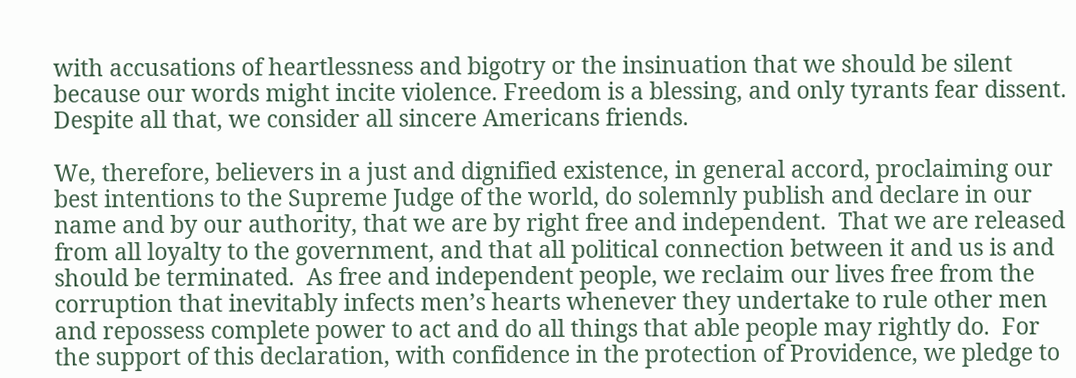with accusations of heartlessness and bigotry or the insinuation that we should be silent because our words might incite violence. Freedom is a blessing, and only tyrants fear dissent. Despite all that, we consider all sincere Americans friends.

We, therefore, believers in a just and dignified existence, in general accord, proclaiming our best intentions to the Supreme Judge of the world, do solemnly publish and declare in our name and by our authority, that we are by right free and independent.  That we are released from all loyalty to the government, and that all political connection between it and us is and should be terminated.  As free and independent people, we reclaim our lives free from the corruption that inevitably infects men’s hearts whenever they undertake to rule other men and repossess complete power to act and do all things that able people may rightly do.  For the support of this declaration, with confidence in the protection of Providence, we pledge to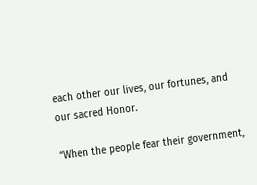each other our lives, our fortunes, and our sacred Honor.

“When the people fear their government,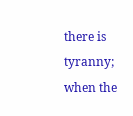there is tyranny; when the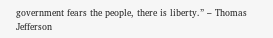government fears the people, there is liberty.” – Thomas Jefferson